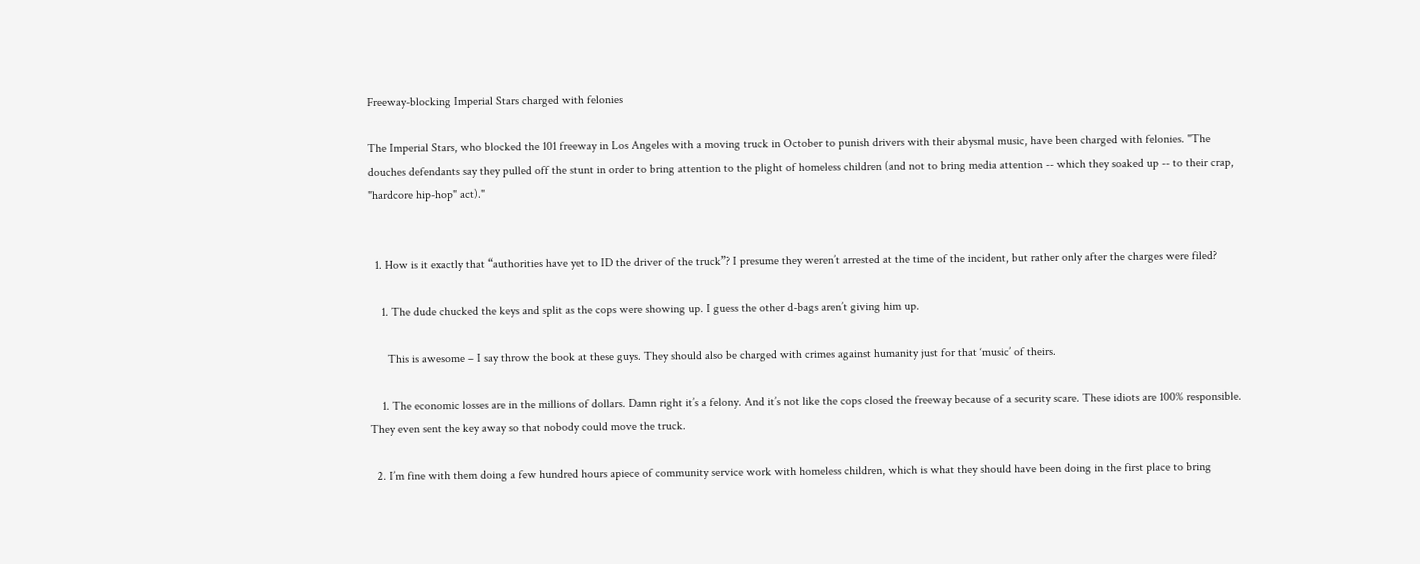Freeway-blocking Imperial Stars charged with felonies

The Imperial Stars, who blocked the 101 freeway in Los Angeles with a moving truck in October to punish drivers with their abysmal music, have been charged with felonies. "The douches defendants say they pulled off the stunt in order to bring attention to the plight of homeless children (and not to bring media attention -- which they soaked up -- to their crap, "hardcore hip-hop" act)."


  1. How is it exactly that “authorities have yet to ID the driver of the truck”? I presume they weren’t arrested at the time of the incident, but rather only after the charges were filed?

    1. The dude chucked the keys and split as the cops were showing up. I guess the other d-bags aren’t giving him up.

      This is awesome – I say throw the book at these guys. They should also be charged with crimes against humanity just for that ‘music’ of theirs.

    1. The economic losses are in the millions of dollars. Damn right it’s a felony. And it’s not like the cops closed the freeway because of a security scare. These idiots are 100% responsible. They even sent the key away so that nobody could move the truck.

  2. I’m fine with them doing a few hundred hours apiece of community service work with homeless children, which is what they should have been doing in the first place to bring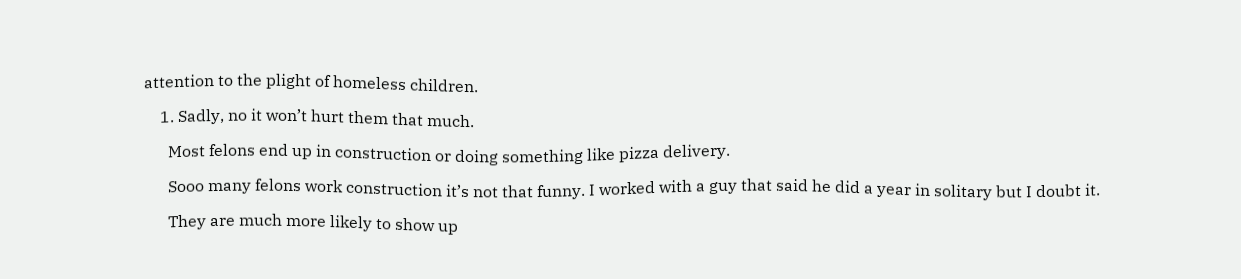attention to the plight of homeless children.

    1. Sadly, no it won’t hurt them that much.

      Most felons end up in construction or doing something like pizza delivery.

      Sooo many felons work construction it’s not that funny. I worked with a guy that said he did a year in solitary but I doubt it.

      They are much more likely to show up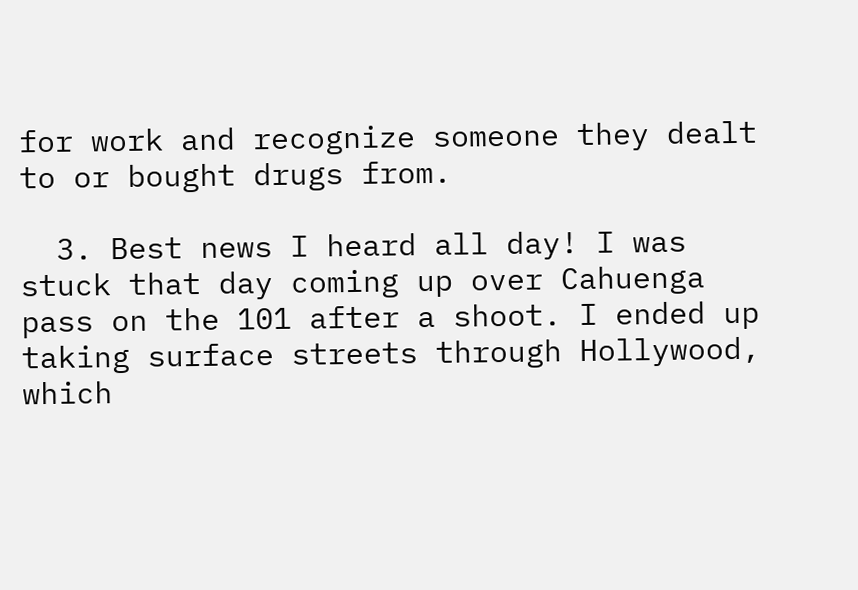for work and recognize someone they dealt to or bought drugs from.

  3. Best news I heard all day! I was stuck that day coming up over Cahuenga pass on the 101 after a shoot. I ended up taking surface streets through Hollywood, which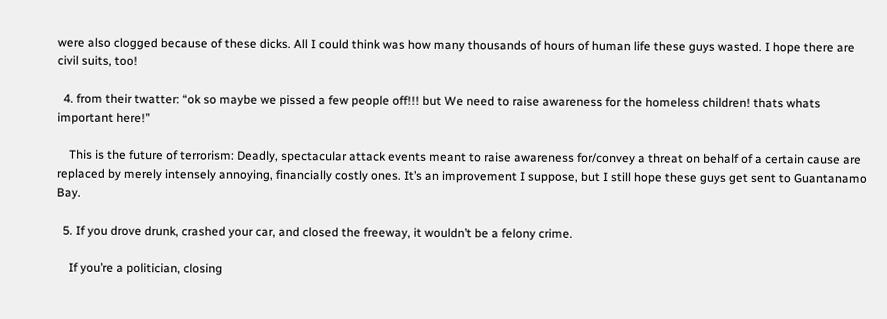were also clogged because of these dicks. All I could think was how many thousands of hours of human life these guys wasted. I hope there are civil suits, too!

  4. from their twatter: “ok so maybe we pissed a few people off!!! but We need to raise awareness for the homeless children! thats whats important here!”

    This is the future of terrorism: Deadly, spectacular attack events meant to raise awareness for/convey a threat on behalf of a certain cause are replaced by merely intensely annoying, financially costly ones. It’s an improvement I suppose, but I still hope these guys get sent to Guantanamo Bay.

  5. If you drove drunk, crashed your car, and closed the freeway, it wouldn’t be a felony crime.

    If you’re a politician, closing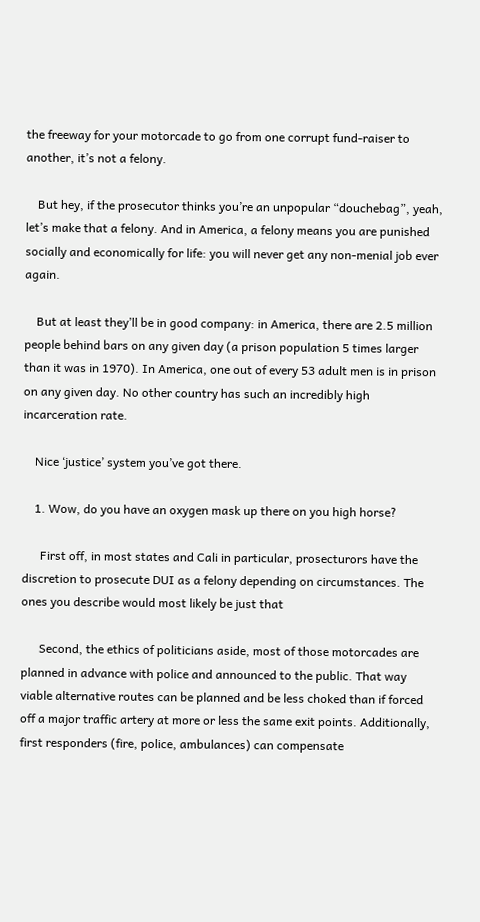the freeway for your motorcade to go from one corrupt fund-raiser to another, it’s not a felony.

    But hey, if the prosecutor thinks you’re an unpopular “douchebag”, yeah, let’s make that a felony. And in America, a felony means you are punished socially and economically for life: you will never get any non-menial job ever again.

    But at least they’ll be in good company: in America, there are 2.5 million people behind bars on any given day (a prison population 5 times larger than it was in 1970). In America, one out of every 53 adult men is in prison on any given day. No other country has such an incredibly high incarceration rate.

    Nice ‘justice’ system you’ve got there.

    1. Wow, do you have an oxygen mask up there on you high horse?

      First off, in most states and Cali in particular, prosecturors have the discretion to prosecute DUI as a felony depending on circumstances. The ones you describe would most likely be just that

      Second, the ethics of politicians aside, most of those motorcades are planned in advance with police and announced to the public. That way viable alternative routes can be planned and be less choked than if forced off a major traffic artery at more or less the same exit points. Additionally, first responders (fire, police, ambulances) can compensate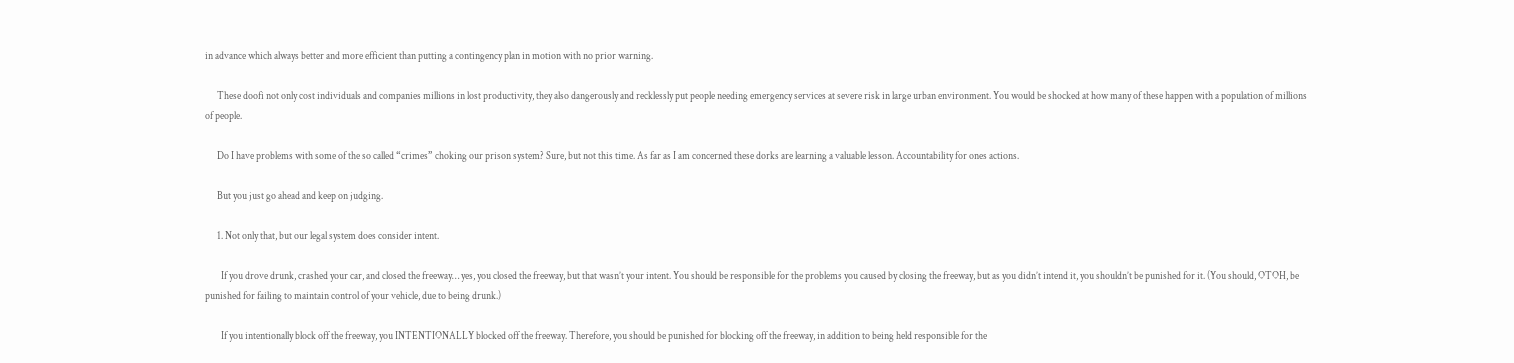in advance which always better and more efficient than putting a contingency plan in motion with no prior warning.

      These doofi not only cost individuals and companies millions in lost productivity, they also dangerously and recklessly put people needing emergency services at severe risk in large urban environment. You would be shocked at how many of these happen with a population of millions of people.

      Do I have problems with some of the so called “crimes” choking our prison system? Sure, but not this time. As far as I am concerned these dorks are learning a valuable lesson. Accountability for ones actions.

      But you just go ahead and keep on judging.

      1. Not only that, but our legal system does consider intent.

        If you drove drunk, crashed your car, and closed the freeway… yes, you closed the freeway, but that wasn’t your intent. You should be responsible for the problems you caused by closing the freeway, but as you didn’t intend it, you shouldn’t be punished for it. (You should, OTOH, be punished for failing to maintain control of your vehicle, due to being drunk.)

        If you intentionally block off the freeway, you INTENTIONALLY blocked off the freeway. Therefore, you should be punished for blocking off the freeway, in addition to being held responsible for the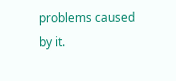problems caused by it.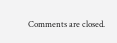Comments are closed.